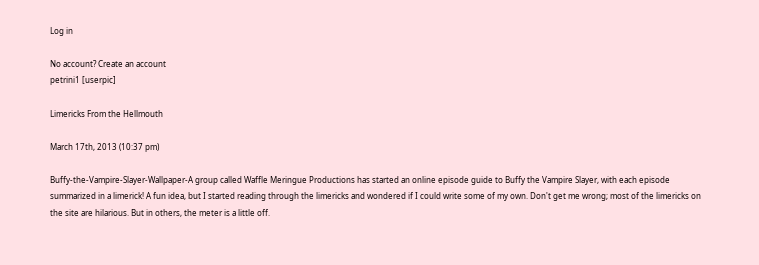Log in

No account? Create an account
petrini1 [userpic]

Limericks From the Hellmouth

March 17th, 2013 (10:37 pm)

Buffy-the-Vampire-Slayer-Wallpaper-A group called Waffle Meringue Productions has started an online episode guide to Buffy the Vampire Slayer, with each episode summarized in a limerick! A fun idea, but I started reading through the limericks and wondered if I could write some of my own. Don't get me wrong; most of the limericks on the site are hilarious. But in others, the meter is a little off.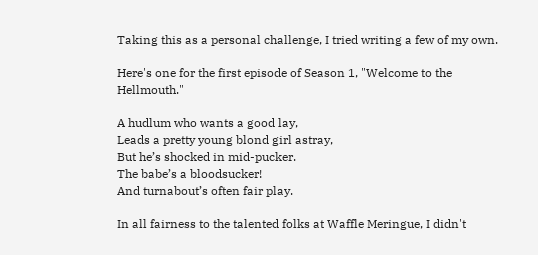Taking this as a personal challenge, I tried writing a few of my own.

Here's one for the first episode of Season 1, "Welcome to the Hellmouth."

A hudlum who wants a good lay,
Leads a pretty young blond girl astray,
But he’s shocked in mid-pucker.
The babe’s a bloodsucker!
And turnabout’s often fair play.

In all fairness to the talented folks at Waffle Meringue, I didn't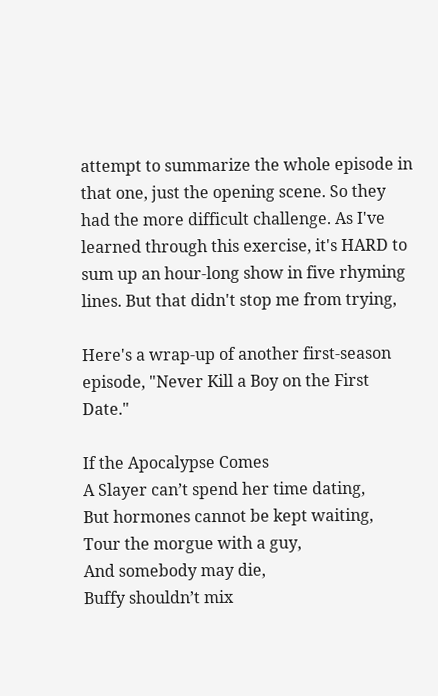attempt to summarize the whole episode in that one, just the opening scene. So they had the more difficult challenge. As I've learned through this exercise, it's HARD to sum up an hour-long show in five rhyming lines. But that didn't stop me from trying,

Here's a wrap-up of another first-season episode, "Never Kill a Boy on the First Date."

If the Apocalypse Comes
A Slayer can’t spend her time dating,
But hormones cannot be kept waiting,
Tour the morgue with a guy,
And somebody may die,
Buffy shouldn’t mix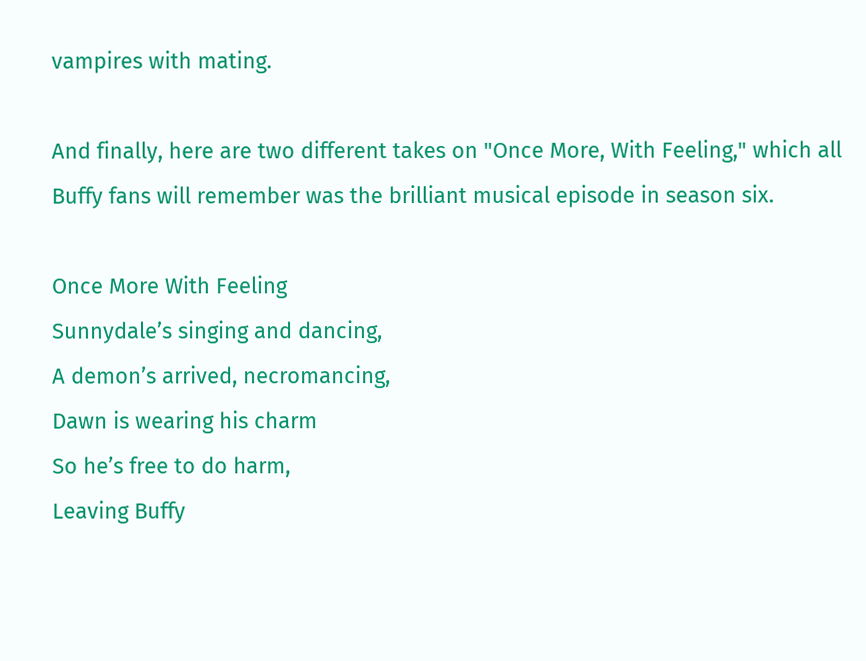vampires with mating.

And finally, here are two different takes on "Once More, With Feeling," which all Buffy fans will remember was the brilliant musical episode in season six.

Once More With Feeling
Sunnydale’s singing and dancing,
A demon’s arrived, necromancing,
Dawn is wearing his charm
So he’s free to do harm,
Leaving Buffy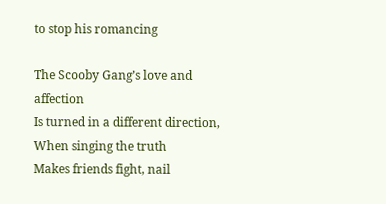to stop his romancing

The Scooby Gang’s love and affection
Is turned in a different direction,
When singing the truth
Makes friends fight, nail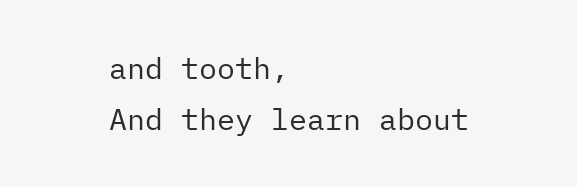and tooth,
And they learn about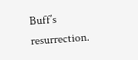Buff’s resurrection.